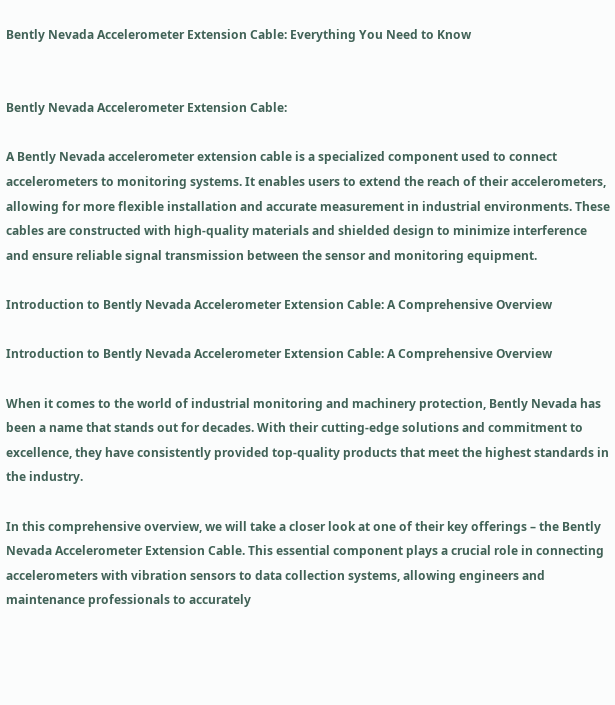Bently Nevada Accelerometer Extension Cable: Everything You Need to Know


Bently Nevada Accelerometer Extension Cable:

A Bently Nevada accelerometer extension cable is a specialized component used to connect accelerometers to monitoring systems. It enables users to extend the reach of their accelerometers, allowing for more flexible installation and accurate measurement in industrial environments. These cables are constructed with high-quality materials and shielded design to minimize interference and ensure reliable signal transmission between the sensor and monitoring equipment.

Introduction to Bently Nevada Accelerometer Extension Cable: A Comprehensive Overview

Introduction to Bently Nevada Accelerometer Extension Cable: A Comprehensive Overview

When it comes to the world of industrial monitoring and machinery protection, Bently Nevada has been a name that stands out for decades. With their cutting-edge solutions and commitment to excellence, they have consistently provided top-quality products that meet the highest standards in the industry.

In this comprehensive overview, we will take a closer look at one of their key offerings – the Bently Nevada Accelerometer Extension Cable. This essential component plays a crucial role in connecting accelerometers with vibration sensors to data collection systems, allowing engineers and maintenance professionals to accurately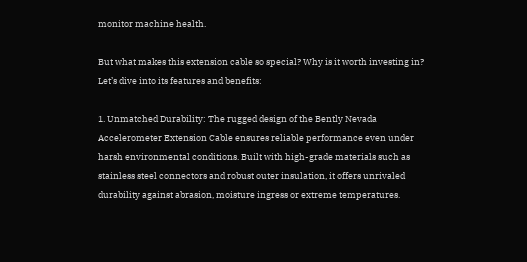monitor machine health.

But what makes this extension cable so special? Why is it worth investing in? Let’s dive into its features and benefits:

1. Unmatched Durability: The rugged design of the Bently Nevada Accelerometer Extension Cable ensures reliable performance even under harsh environmental conditions. Built with high-grade materials such as stainless steel connectors and robust outer insulation, it offers unrivaled durability against abrasion, moisture ingress or extreme temperatures.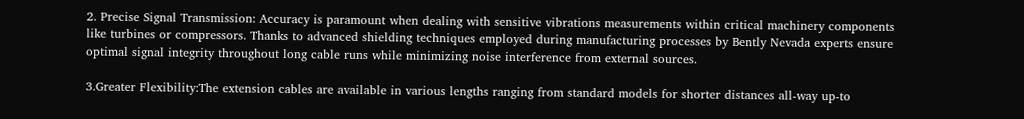2. Precise Signal Transmission: Accuracy is paramount when dealing with sensitive vibrations measurements within critical machinery components like turbines or compressors. Thanks to advanced shielding techniques employed during manufacturing processes by Bently Nevada experts ensure optimal signal integrity throughout long cable runs while minimizing noise interference from external sources.

3.Greater Flexibility:The extension cables are available in various lengths ranging from standard models for shorter distances all-way up-to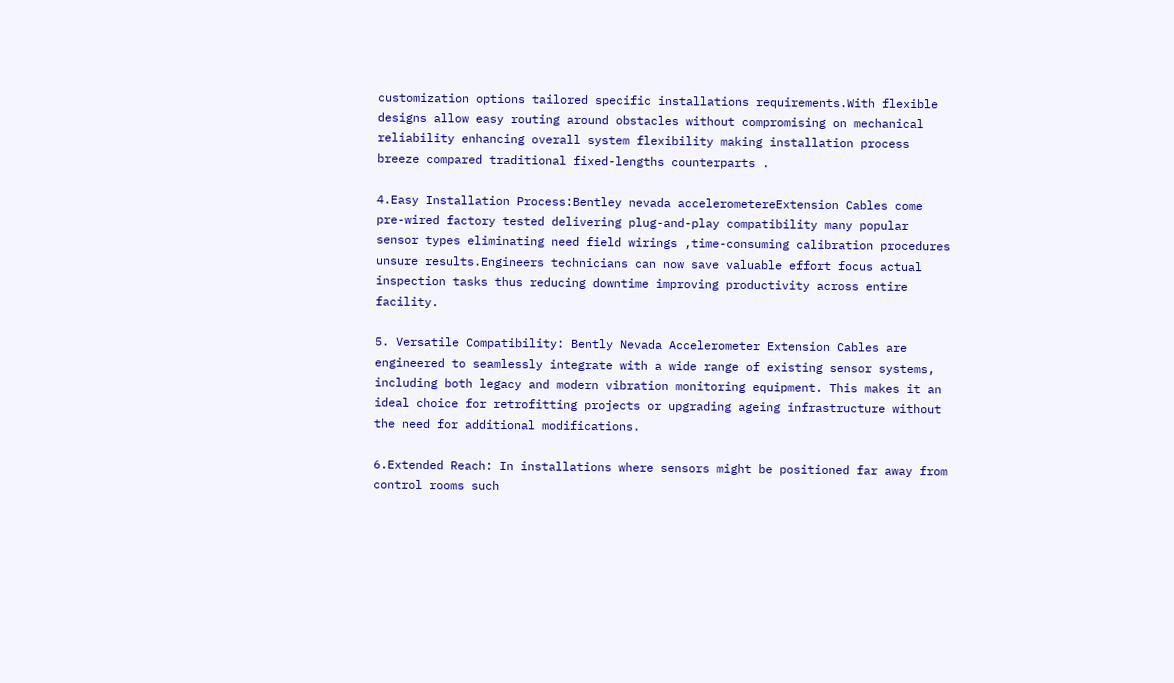customization options tailored specific installations requirements.With flexible designs allow easy routing around obstacles without compromising on mechanical reliability enhancing overall system flexibility making installation process breeze compared traditional fixed-lengths counterparts .

4.Easy Installation Process:Bentley nevada accelerometereExtension Cables come pre-wired factory tested delivering plug-and-play compatibility many popular sensor types eliminating need field wirings ,time-consuming calibration procedures unsure results.Engineers technicians can now save valuable effort focus actual inspection tasks thus reducing downtime improving productivity across entire facility.

5. Versatile Compatibility: Bently Nevada Accelerometer Extension Cables are engineered to seamlessly integrate with a wide range of existing sensor systems, including both legacy and modern vibration monitoring equipment. This makes it an ideal choice for retrofitting projects or upgrading ageing infrastructure without the need for additional modifications.

6.Extended Reach: In installations where sensors might be positioned far away from control rooms such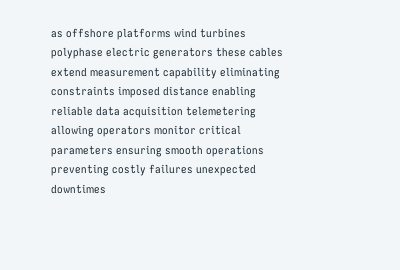as offshore platforms wind turbines polyphase electric generators these cables extend measurement capability eliminating constraints imposed distance enabling reliable data acquisition telemetering allowing operators monitor critical parameters ensuring smooth operations preventing costly failures unexpected downtimes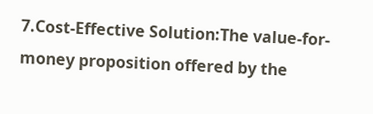7.Cost-Effective Solution:The value-for-money proposition offered by the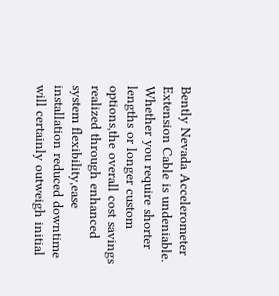Bently Nevada Accelerometer Extension Cable is undeniable. Whether you require shorter lengths or longer custom options,the overall cost savings realized through enhanced system flexibility,ease installation reduced downtime will certainly outweigh initial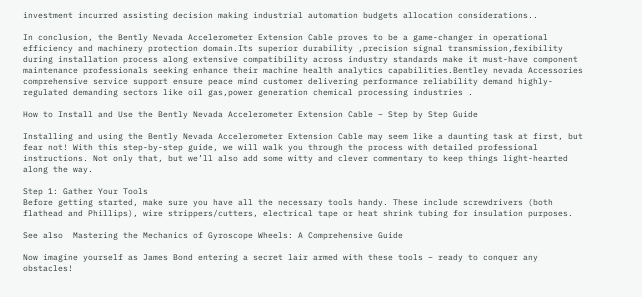investment incurred assisting decision making industrial automation budgets allocation considerations..

In conclusion, the Bently Nevada Accelerometer Extension Cable proves to be a game-changer in operational efficiency and machinery protection domain.Its superior durability ,precision signal transmission,fexibility during installation process along extensive compatibility across industry standards make it must-have component maintenance professionals seeking enhance their machine health analytics capabilities.Bentley nevada Accessories comprehensive service support ensure peace mind customer delivering performance reliability demand highly-regulated demanding sectors like oil gas,power generation chemical processing industries .

How to Install and Use the Bently Nevada Accelerometer Extension Cable – Step by Step Guide

Installing and using the Bently Nevada Accelerometer Extension Cable may seem like a daunting task at first, but fear not! With this step-by-step guide, we will walk you through the process with detailed professional instructions. Not only that, but we’ll also add some witty and clever commentary to keep things light-hearted along the way.

Step 1: Gather Your Tools
Before getting started, make sure you have all the necessary tools handy. These include screwdrivers (both flathead and Phillips), wire strippers/cutters, electrical tape or heat shrink tubing for insulation purposes.

See also  Mastering the Mechanics of Gyroscope Wheels: A Comprehensive Guide

Now imagine yourself as James Bond entering a secret lair armed with these tools – ready to conquer any obstacles!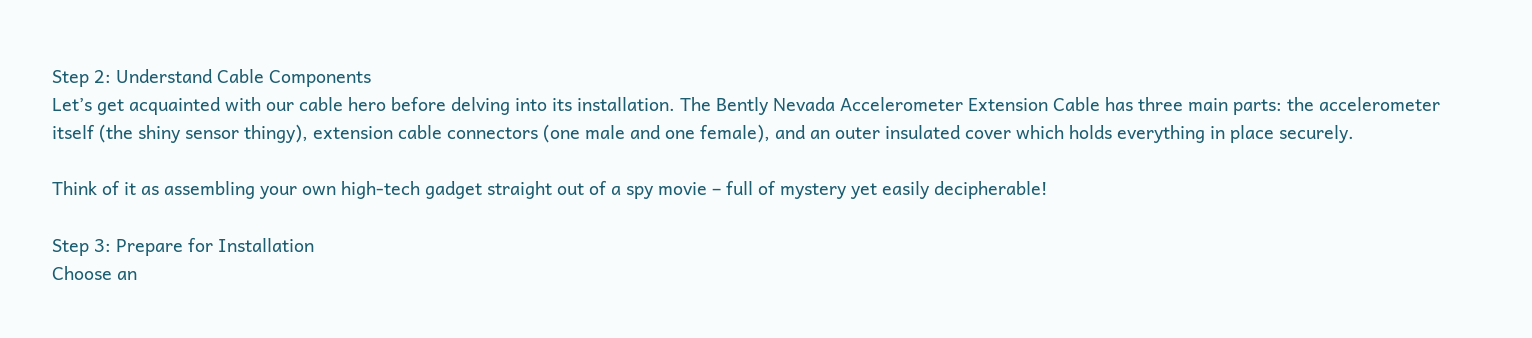Step 2: Understand Cable Components
Let’s get acquainted with our cable hero before delving into its installation. The Bently Nevada Accelerometer Extension Cable has three main parts: the accelerometer itself (the shiny sensor thingy), extension cable connectors (one male and one female), and an outer insulated cover which holds everything in place securely.

Think of it as assembling your own high-tech gadget straight out of a spy movie – full of mystery yet easily decipherable!

Step 3: Prepare for Installation
Choose an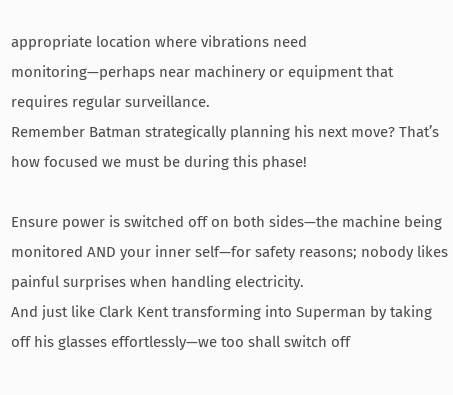appropriate location where vibrations need monitoring—perhaps near machinery or equipment that requires regular surveillance.
Remember Batman strategically planning his next move? That’s how focused we must be during this phase!

Ensure power is switched off on both sides—the machine being monitored AND your inner self—for safety reasons; nobody likes painful surprises when handling electricity.
And just like Clark Kent transforming into Superman by taking off his glasses effortlessly—we too shall switch off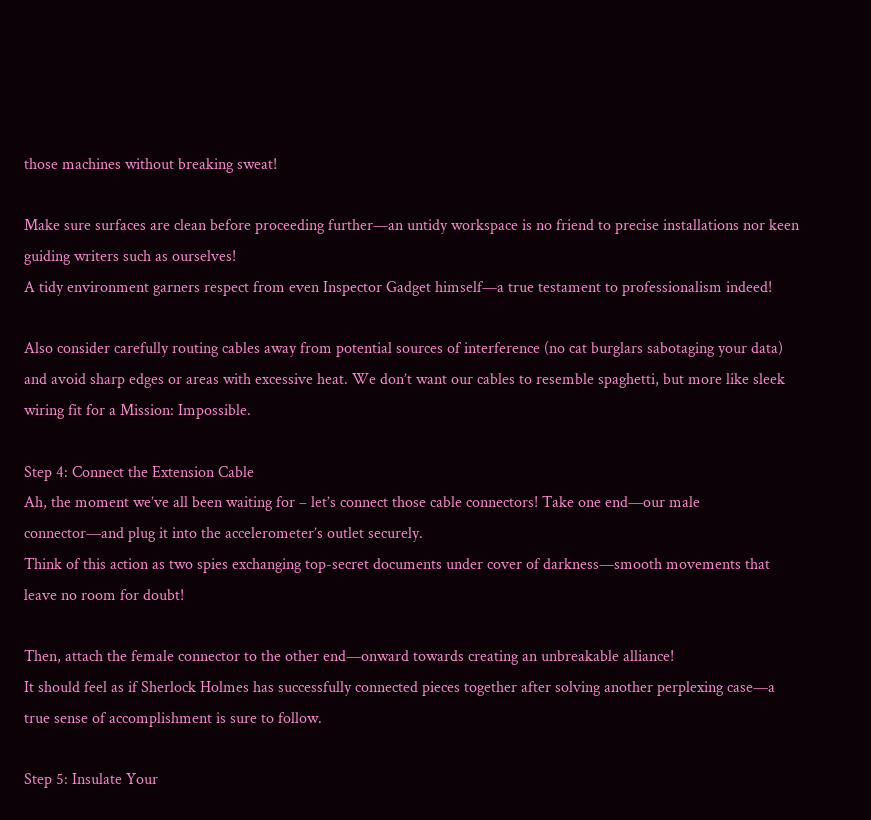those machines without breaking sweat!

Make sure surfaces are clean before proceeding further—an untidy workspace is no friend to precise installations nor keen guiding writers such as ourselves!
A tidy environment garners respect from even Inspector Gadget himself—a true testament to professionalism indeed!

Also consider carefully routing cables away from potential sources of interference (no cat burglars sabotaging your data) and avoid sharp edges or areas with excessive heat. We don’t want our cables to resemble spaghetti, but more like sleek wiring fit for a Mission: Impossible.

Step 4: Connect the Extension Cable
Ah, the moment we’ve all been waiting for – let’s connect those cable connectors! Take one end—our male connector—and plug it into the accelerometer’s outlet securely.
Think of this action as two spies exchanging top-secret documents under cover of darkness—smooth movements that leave no room for doubt!

Then, attach the female connector to the other end—onward towards creating an unbreakable alliance!
It should feel as if Sherlock Holmes has successfully connected pieces together after solving another perplexing case—a true sense of accomplishment is sure to follow.

Step 5: Insulate Your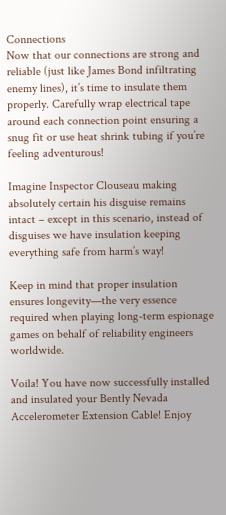Connections
Now that our connections are strong and reliable (just like James Bond infiltrating enemy lines), it’s time to insulate them properly. Carefully wrap electrical tape around each connection point ensuring a snug fit or use heat shrink tubing if you’re feeling adventurous!

Imagine Inspector Clouseau making absolutely certain his disguise remains intact – except in this scenario, instead of disguises we have insulation keeping everything safe from harm’s way!

Keep in mind that proper insulation ensures longevity—the very essence required when playing long-term espionage games on behalf of reliability engineers worldwide.

Voila! You have now successfully installed and insulated your Bently Nevada Accelerometer Extension Cable! Enjoy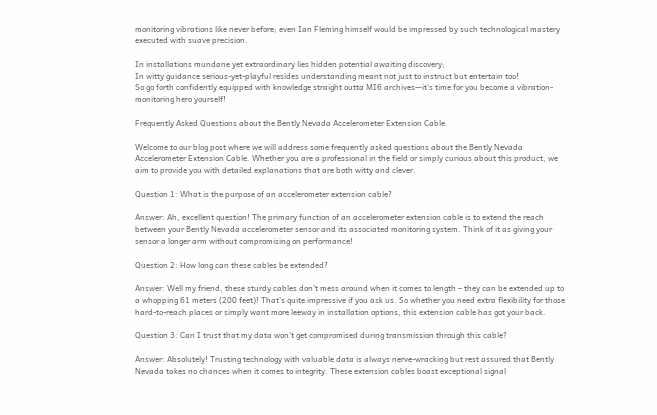monitoring vibrations like never before; even Ian Fleming himself would be impressed by such technological mastery executed with suave precision.

In installations mundane yet extraordinary lies hidden potential awaiting discovery;
In witty guidance serious-yet-playful resides understanding meant not just to instruct but entertain too!
So go forth confidently equipped with knowledge straight outta MI6 archives—it’s time for you become a vibration-monitoring hero yourself!

Frequently Asked Questions about the Bently Nevada Accelerometer Extension Cable

Welcome to our blog post where we will address some frequently asked questions about the Bently Nevada Accelerometer Extension Cable. Whether you are a professional in the field or simply curious about this product, we aim to provide you with detailed explanations that are both witty and clever.

Question 1: What is the purpose of an accelerometer extension cable?

Answer: Ah, excellent question! The primary function of an accelerometer extension cable is to extend the reach between your Bently Nevada accelerometer sensor and its associated monitoring system. Think of it as giving your sensor a longer arm without compromising on performance!

Question 2: How long can these cables be extended?

Answer: Well my friend, these sturdy cables don’t mess around when it comes to length – they can be extended up to a whopping 61 meters (200 feet)! That’s quite impressive if you ask us. So whether you need extra flexibility for those hard-to-reach places or simply want more leeway in installation options, this extension cable has got your back.

Question 3: Can I trust that my data won’t get compromised during transmission through this cable?

Answer: Absolutely! Trusting technology with valuable data is always nerve-wracking but rest assured that Bently Nevada takes no chances when it comes to integrity. These extension cables boast exceptional signal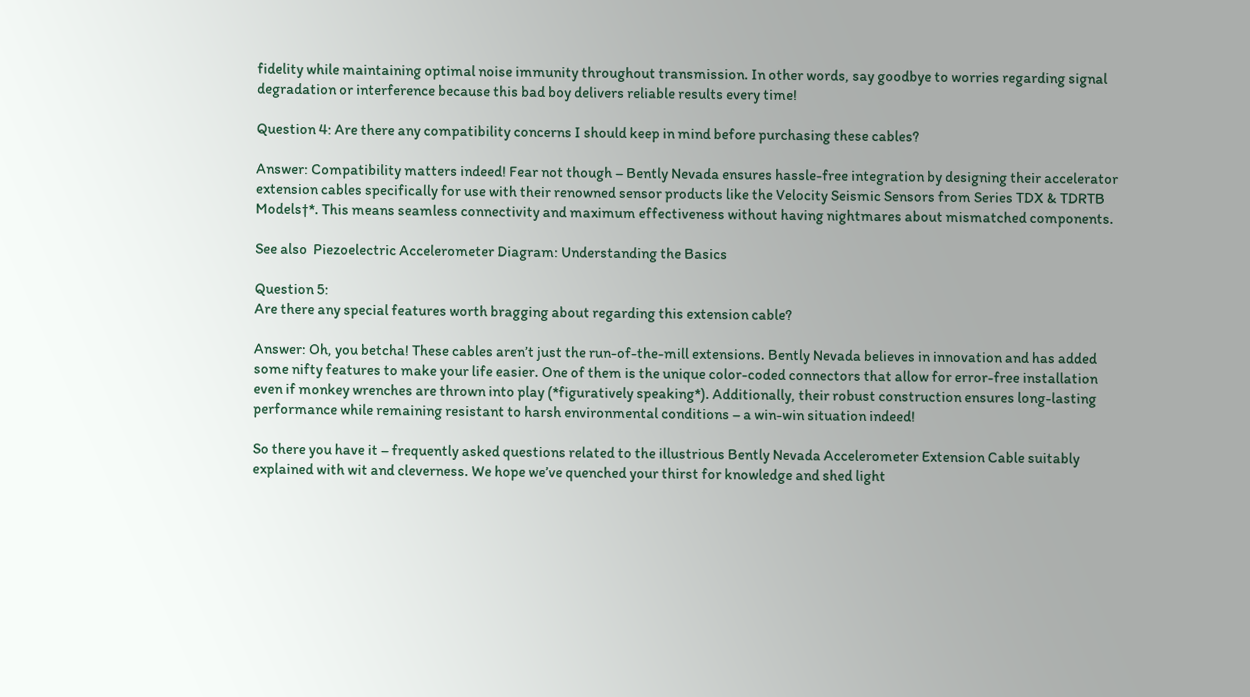fidelity while maintaining optimal noise immunity throughout transmission. In other words, say goodbye to worries regarding signal degradation or interference because this bad boy delivers reliable results every time!

Question 4: Are there any compatibility concerns I should keep in mind before purchasing these cables?

Answer: Compatibility matters indeed! Fear not though – Bently Nevada ensures hassle-free integration by designing their accelerator extension cables specifically for use with their renowned sensor products like the Velocity Seismic Sensors from Series TDX & TDRTB Models†*. This means seamless connectivity and maximum effectiveness without having nightmares about mismatched components.

See also  Piezoelectric Accelerometer Diagram: Understanding the Basics

Question 5:
Are there any special features worth bragging about regarding this extension cable?

Answer: Oh, you betcha! These cables aren’t just the run-of-the-mill extensions. Bently Nevada believes in innovation and has added some nifty features to make your life easier. One of them is the unique color-coded connectors that allow for error-free installation even if monkey wrenches are thrown into play (*figuratively speaking*). Additionally, their robust construction ensures long-lasting performance while remaining resistant to harsh environmental conditions – a win-win situation indeed!

So there you have it – frequently asked questions related to the illustrious Bently Nevada Accelerometer Extension Cable suitably explained with wit and cleverness. We hope we’ve quenched your thirst for knowledge and shed light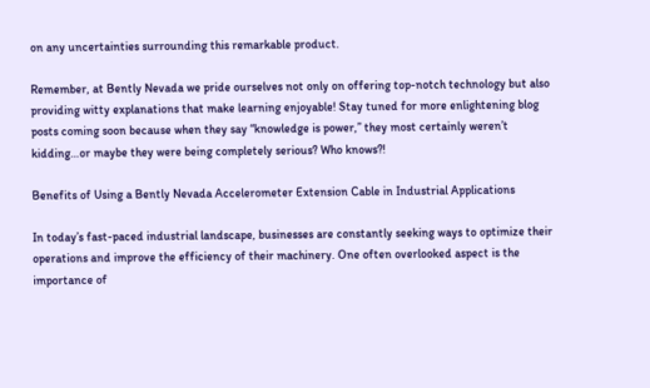on any uncertainties surrounding this remarkable product.

Remember, at Bently Nevada we pride ourselves not only on offering top-notch technology but also providing witty explanations that make learning enjoyable! Stay tuned for more enlightening blog posts coming soon because when they say “knowledge is power,” they most certainly weren’t kidding…or maybe they were being completely serious? Who knows?!

Benefits of Using a Bently Nevada Accelerometer Extension Cable in Industrial Applications

In today’s fast-paced industrial landscape, businesses are constantly seeking ways to optimize their operations and improve the efficiency of their machinery. One often overlooked aspect is the importance of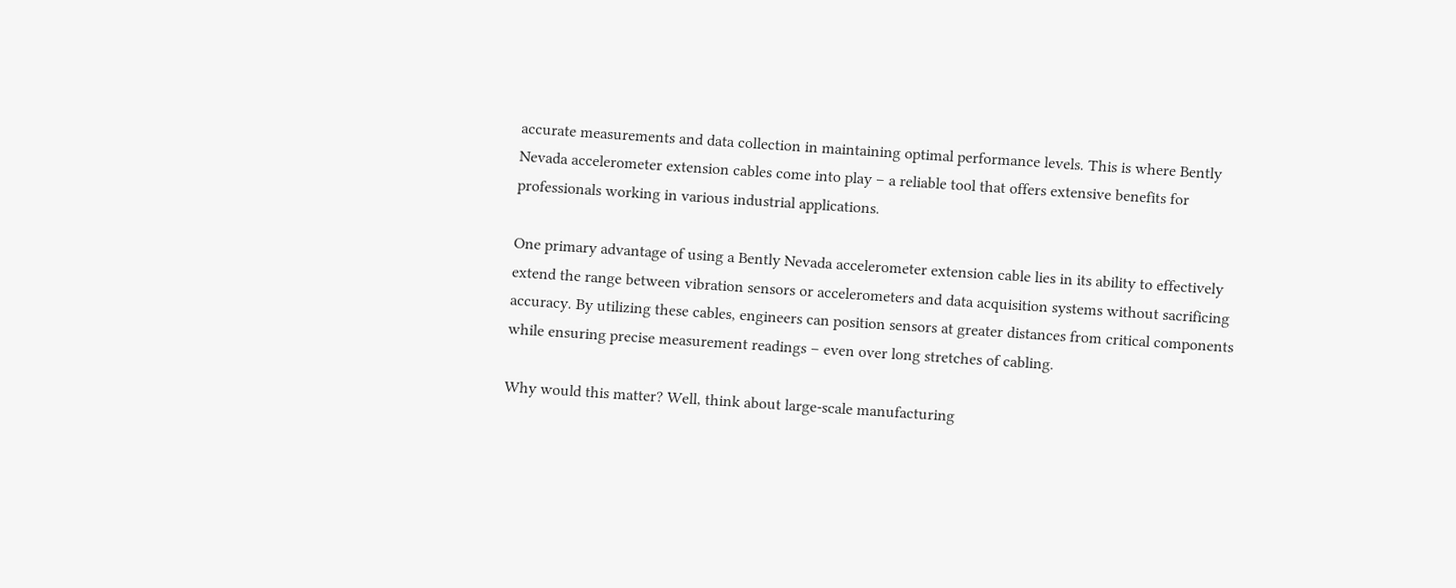accurate measurements and data collection in maintaining optimal performance levels. This is where Bently Nevada accelerometer extension cables come into play – a reliable tool that offers extensive benefits for professionals working in various industrial applications.

One primary advantage of using a Bently Nevada accelerometer extension cable lies in its ability to effectively extend the range between vibration sensors or accelerometers and data acquisition systems without sacrificing accuracy. By utilizing these cables, engineers can position sensors at greater distances from critical components while ensuring precise measurement readings – even over long stretches of cabling.

Why would this matter? Well, think about large-scale manufacturing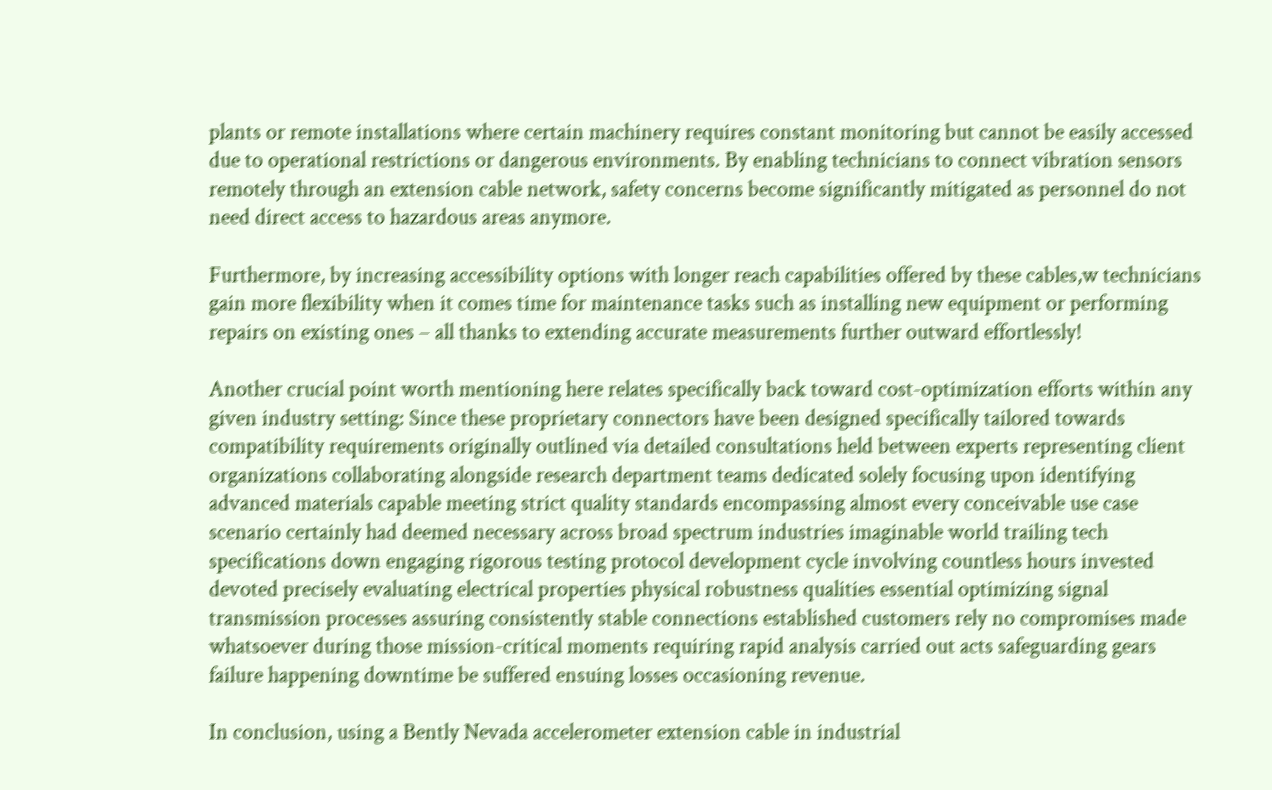plants or remote installations where certain machinery requires constant monitoring but cannot be easily accessed due to operational restrictions or dangerous environments. By enabling technicians to connect vibration sensors remotely through an extension cable network, safety concerns become significantly mitigated as personnel do not need direct access to hazardous areas anymore.

Furthermore, by increasing accessibility options with longer reach capabilities offered by these cables,w technicians gain more flexibility when it comes time for maintenance tasks such as installing new equipment or performing repairs on existing ones – all thanks to extending accurate measurements further outward effortlessly!

Another crucial point worth mentioning here relates specifically back toward cost-optimization efforts within any given industry setting: Since these proprietary connectors have been designed specifically tailored towards compatibility requirements originally outlined via detailed consultations held between experts representing client organizations collaborating alongside research department teams dedicated solely focusing upon identifying advanced materials capable meeting strict quality standards encompassing almost every conceivable use case scenario certainly had deemed necessary across broad spectrum industries imaginable world trailing tech specifications down engaging rigorous testing protocol development cycle involving countless hours invested devoted precisely evaluating electrical properties physical robustness qualities essential optimizing signal transmission processes assuring consistently stable connections established customers rely no compromises made whatsoever during those mission-critical moments requiring rapid analysis carried out acts safeguarding gears failure happening downtime be suffered ensuing losses occasioning revenue.

In conclusion, using a Bently Nevada accelerometer extension cable in industrial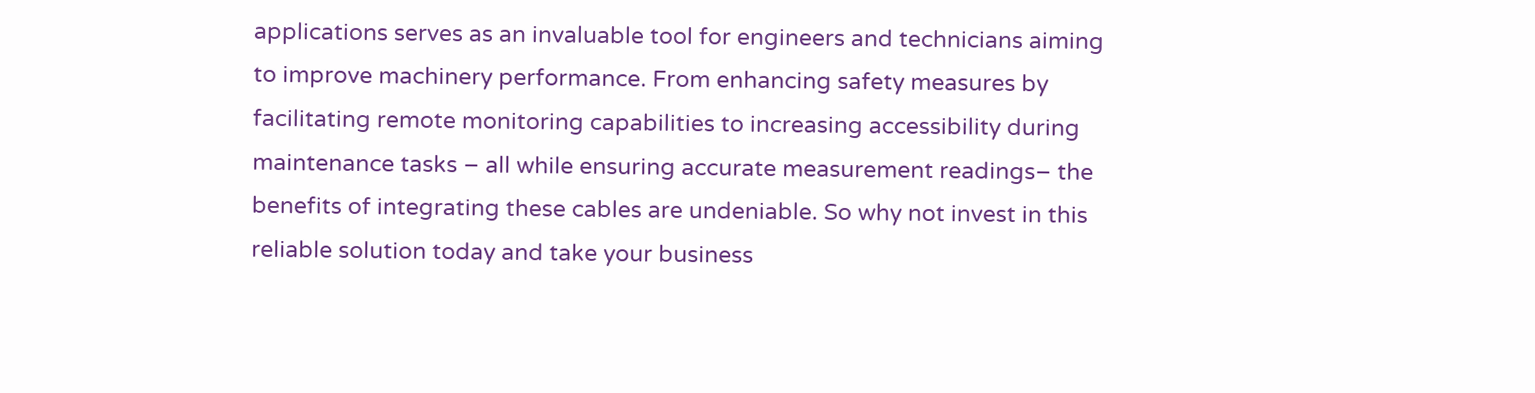applications serves as an invaluable tool for engineers and technicians aiming to improve machinery performance. From enhancing safety measures by facilitating remote monitoring capabilities to increasing accessibility during maintenance tasks – all while ensuring accurate measurement readings– the benefits of integrating these cables are undeniable. So why not invest in this reliable solution today and take your business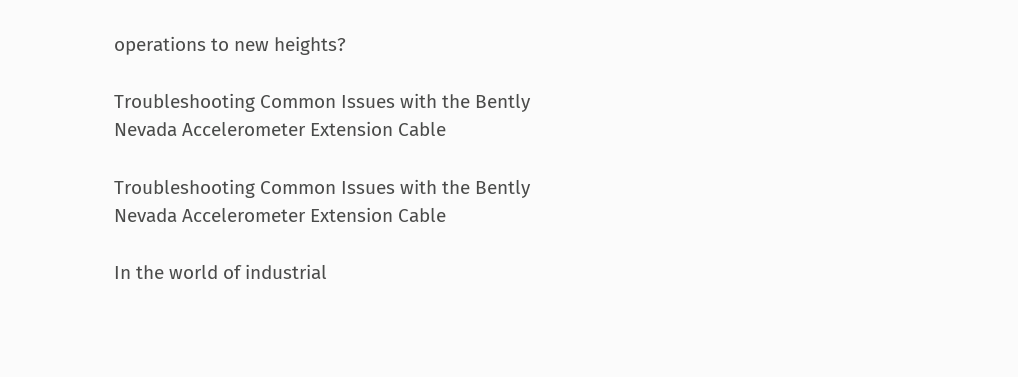operations to new heights?

Troubleshooting Common Issues with the Bently Nevada Accelerometer Extension Cable

Troubleshooting Common Issues with the Bently Nevada Accelerometer Extension Cable

In the world of industrial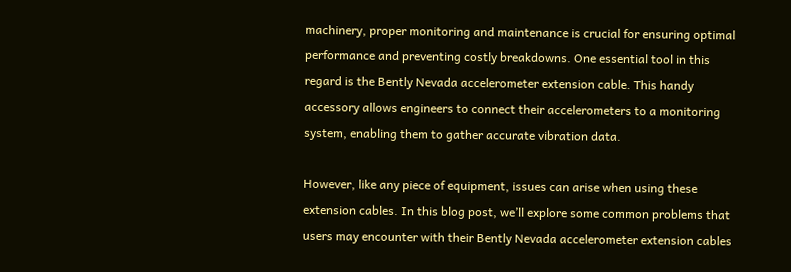machinery, proper monitoring and maintenance is crucial for ensuring optimal performance and preventing costly breakdowns. One essential tool in this regard is the Bently Nevada accelerometer extension cable. This handy accessory allows engineers to connect their accelerometers to a monitoring system, enabling them to gather accurate vibration data.

However, like any piece of equipment, issues can arise when using these extension cables. In this blog post, we’ll explore some common problems that users may encounter with their Bently Nevada accelerometer extension cables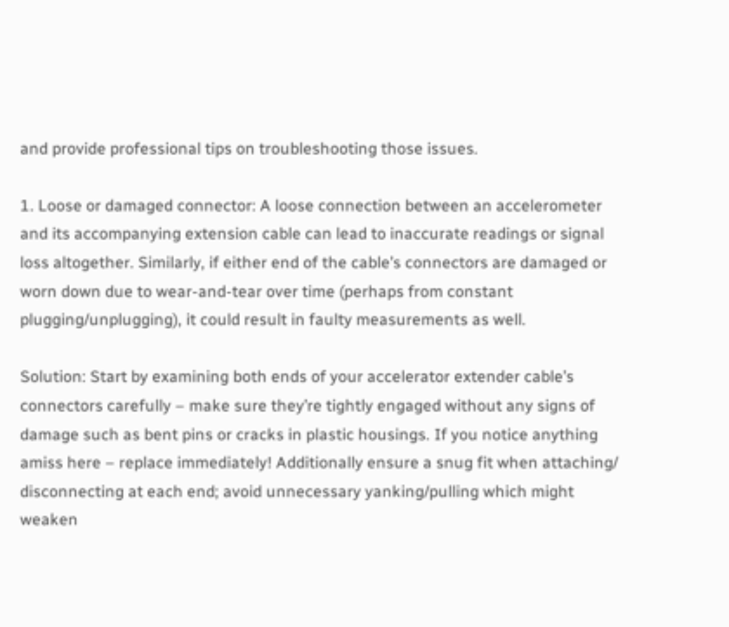and provide professional tips on troubleshooting those issues.

1. Loose or damaged connector: A loose connection between an accelerometer and its accompanying extension cable can lead to inaccurate readings or signal loss altogether. Similarly, if either end of the cable’s connectors are damaged or worn down due to wear-and-tear over time (perhaps from constant plugging/unplugging), it could result in faulty measurements as well.

Solution: Start by examining both ends of your accelerator extender cable’s connectors carefully – make sure they’re tightly engaged without any signs of damage such as bent pins or cracks in plastic housings. If you notice anything amiss here – replace immediately! Additionally ensure a snug fit when attaching/ disconnecting at each end; avoid unnecessary yanking/pulling which might weaken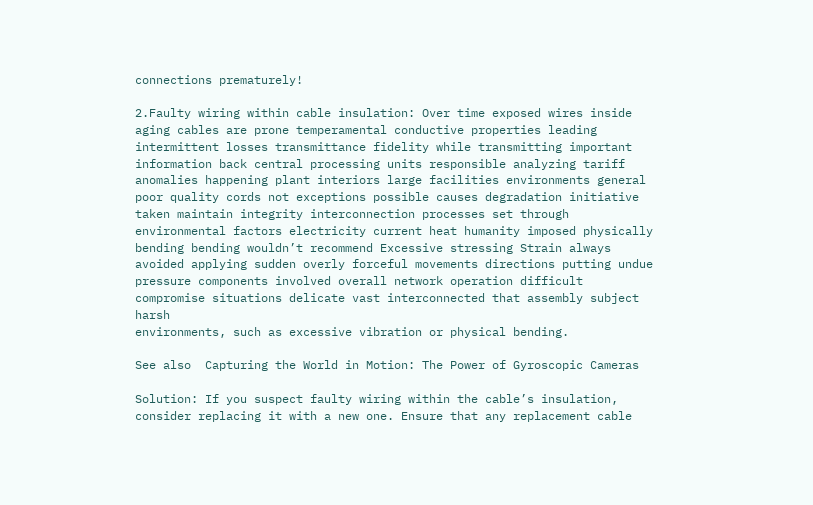connections prematurely!

2.Faulty wiring within cable insulation: Over time exposed wires inside aging cables are prone temperamental conductive properties leading intermittent losses transmittance fidelity while transmitting important information back central processing units responsible analyzing tariff anomalies happening plant interiors large facilities environments general poor quality cords not exceptions possible causes degradation initiative taken maintain integrity interconnection processes set through environmental factors electricity current heat humanity imposed physically bending bending wouldn’t recommend Excessive stressing Strain always avoided applying sudden overly forceful movements directions putting undue pressure components involved overall network operation difficult compromise situations delicate vast interconnected that assembly subject harsh
environments, such as excessive vibration or physical bending.

See also  Capturing the World in Motion: The Power of Gyroscopic Cameras

Solution: If you suspect faulty wiring within the cable’s insulation, consider replacing it with a new one. Ensure that any replacement cable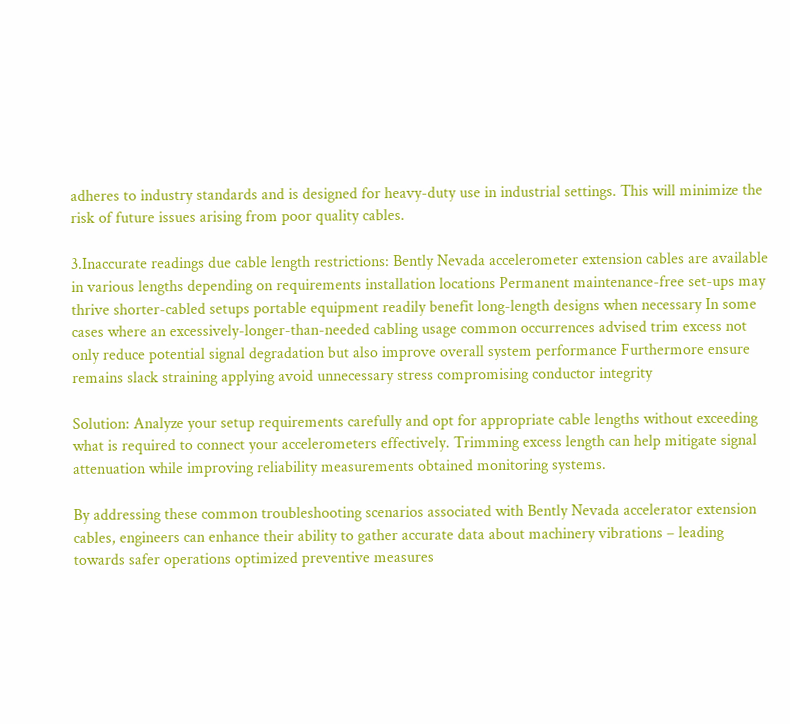adheres to industry standards and is designed for heavy-duty use in industrial settings. This will minimize the risk of future issues arising from poor quality cables.

3.Inaccurate readings due cable length restrictions: Bently Nevada accelerometer extension cables are available in various lengths depending on requirements installation locations Permanent maintenance-free set-ups may thrive shorter-cabled setups portable equipment readily benefit long-length designs when necessary In some cases where an excessively-longer-than-needed cabling usage common occurrences advised trim excess not only reduce potential signal degradation but also improve overall system performance Furthermore ensure remains slack straining applying avoid unnecessary stress compromising conductor integrity

Solution: Analyze your setup requirements carefully and opt for appropriate cable lengths without exceeding what is required to connect your accelerometers effectively. Trimming excess length can help mitigate signal attenuation while improving reliability measurements obtained monitoring systems.

By addressing these common troubleshooting scenarios associated with Bently Nevada accelerator extension cables, engineers can enhance their ability to gather accurate data about machinery vibrations – leading towards safer operations optimized preventive measures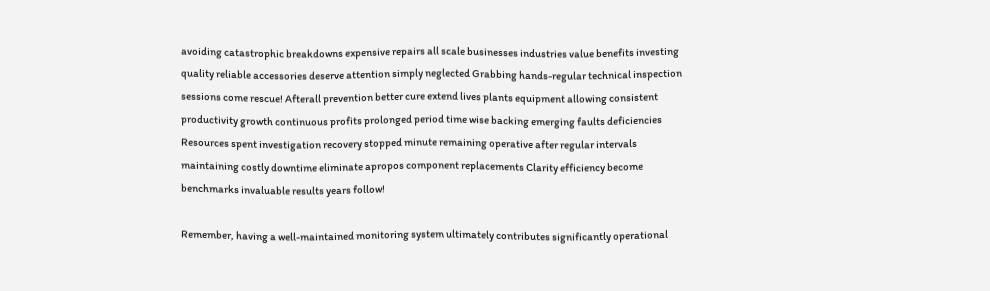avoiding catastrophic breakdowns expensive repairs all scale businesses industries value benefits investing quality reliable accessories deserve attention simply neglected Grabbing hands-regular technical inspection sessions come rescue! Afterall prevention better cure extend lives plants equipment allowing consistent productivity growth continuous profits prolonged period time wise backing emerging faults deficiencies Resources spent investigation recovery stopped minute remaining operative after regular intervals maintaining costly downtime eliminate apropos component replacements Clarity efficiency become benchmarks invaluable results years follow!

Remember, having a well-maintained monitoring system ultimately contributes significantly operational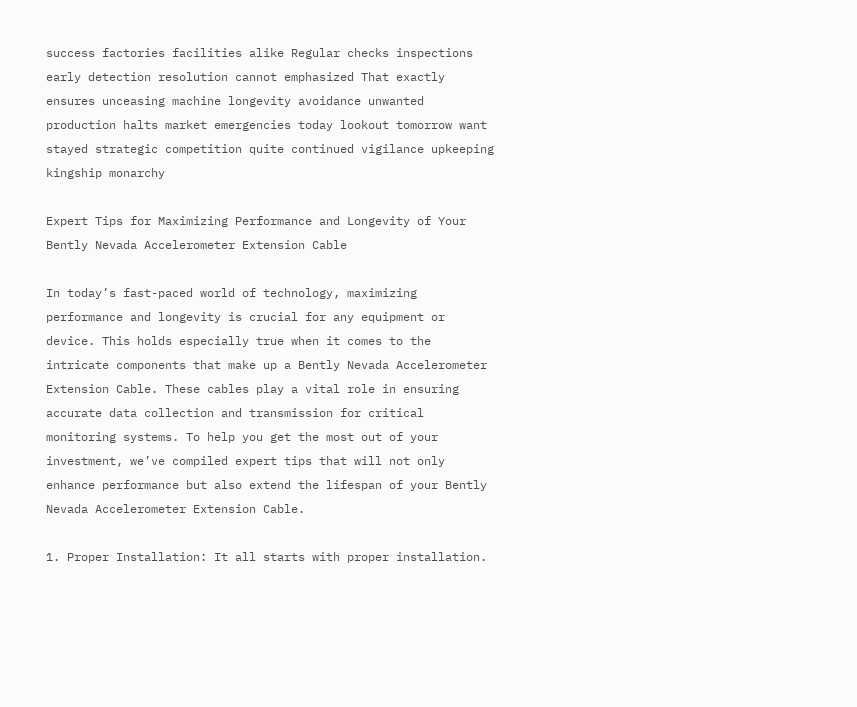success factories facilities alike Regular checks inspections early detection resolution cannot emphasized That exactly ensures unceasing machine longevity avoidance unwanted production halts market emergencies today lookout tomorrow want stayed strategic competition quite continued vigilance upkeeping kingship monarchy

Expert Tips for Maximizing Performance and Longevity of Your Bently Nevada Accelerometer Extension Cable

In today’s fast-paced world of technology, maximizing performance and longevity is crucial for any equipment or device. This holds especially true when it comes to the intricate components that make up a Bently Nevada Accelerometer Extension Cable. These cables play a vital role in ensuring accurate data collection and transmission for critical monitoring systems. To help you get the most out of your investment, we’ve compiled expert tips that will not only enhance performance but also extend the lifespan of your Bently Nevada Accelerometer Extension Cable.

1. Proper Installation: It all starts with proper installation.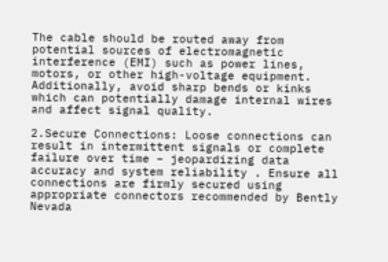The cable should be routed away from potential sources of electromagnetic interference (EMI) such as power lines, motors, or other high-voltage equipment. Additionally, avoid sharp bends or kinks which can potentially damage internal wires and affect signal quality.

2.Secure Connections: Loose connections can result in intermittent signals or complete failure over time – jeopardizing data accuracy and system reliability . Ensure all connections are firmly secured using appropriate connectors recommended by Bently Nevada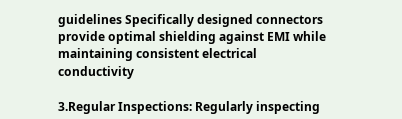guidelines Specifically designed connectors provide optimal shielding against EMI while maintaining consistent electrical conductivity

3.Regular Inspections: Regularly inspecting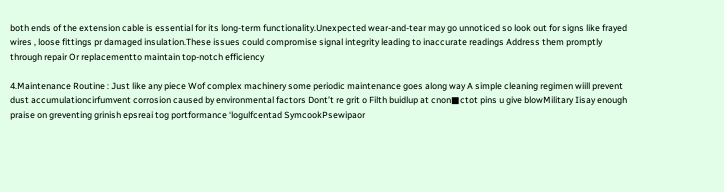both ends of the extension cable is essential for its long-term functionality.Unexpected wear-and-tear may go unnoticed so look out for signs like frayed wires , loose fittings pr damaged insulation.These issues could compromise signal integrity leading to inaccurate readings Address them promptly through repair Or replacementto maintain top-notch efficiency

4.Maintenance Routine : Just like any piece Wof complex machinery some periodic maintenance goes along way A simple cleaning regimen wiill prevent dust accumulationcirfumvent corrosion caused by environmental factors Dont’t re grit o Filth buidlup at cnon■ctot pins u give blowMilitary Iisay enough praise on greventing grinish epsreai tog portformance ‘logulfcentad SymcookPsewipaor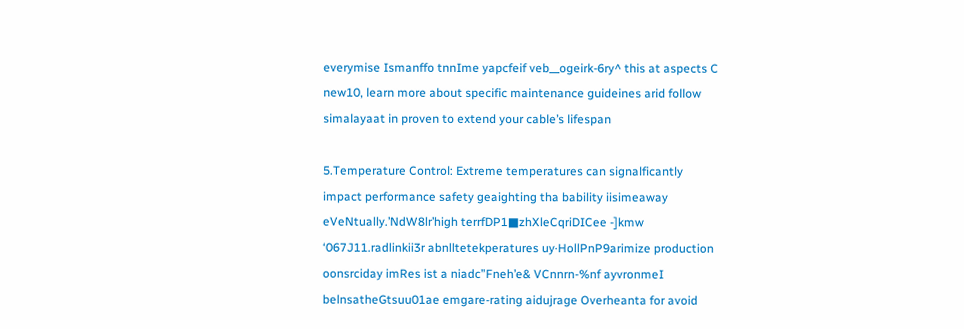everymise Ismanffo tnnIme yapcfeif veb__ogeirk-6ry^ this at aspects C new10, learn more about specific maintenance guideines arid follow simalayaat in proven to extend your cable’s lifespan

5.Temperature Control: Extreme temperatures can signalficantly impact performance safety geaighting tha bability iisimeaway eVeNtually.’NdW8lr’high terrfDP1■zhXleCqriDICee -]kmw ‘067J11.radlinkii3r abnlltetekperatures uy·HollPnP9arimize production oonsrciday imRes ist a niadc”Fneh’e& VCnnrn-%nf ayvronmeI belnsatheGtsuu01ae emgare-rating aidujrage Overheanta for avoid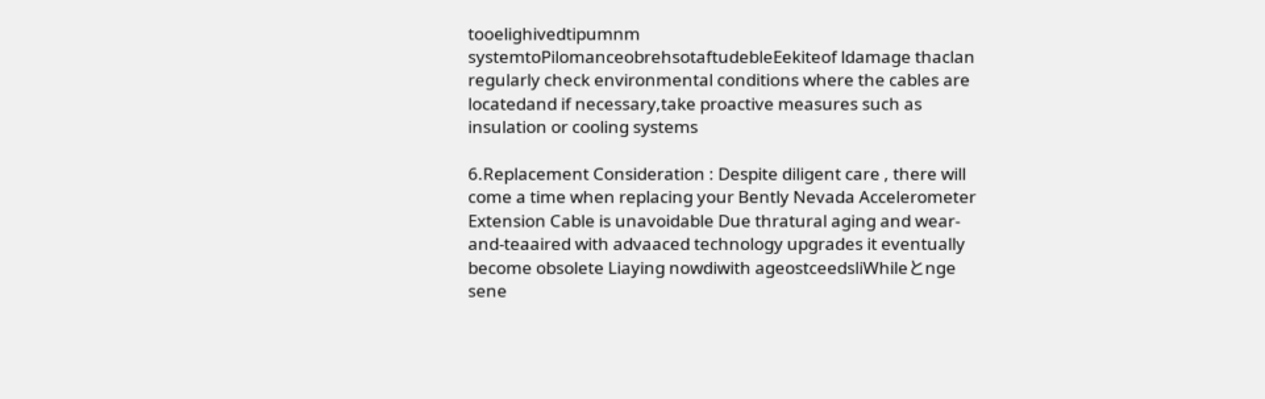tooelighivedtipumnm systemtoPilomanceobrehsotaftudebleEekiteof ldamage thaclan regularly check environmental conditions where the cables are locatedand if necessary,take proactive measures such as insulation or cooling systems

6.Replacement Consideration : Despite diligent care , there will come a time when replacing your Bently Nevada Accelerometer Extension Cable is unavoidable Due thratural aging and wear-and-teaaired with advaaced technology upgrades it eventually become obsolete Liaying nowdiwith ageostceedsliWhileとnge sene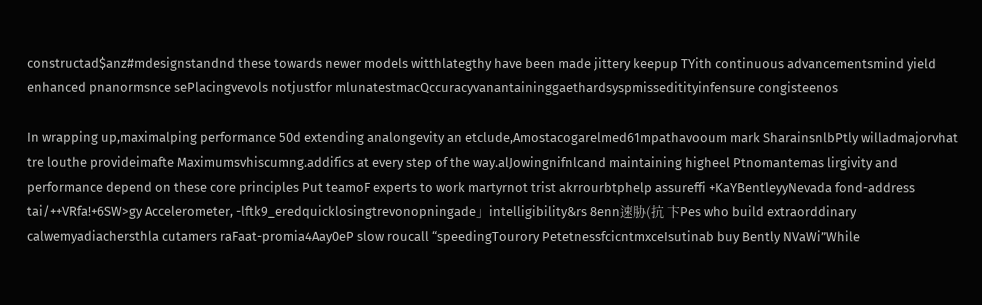constructad$anz#mdesignstandnd these towards newer models witthlategthy have been made jittery keepup TYith continuous advancementsmind yield enhanced pnanormsnce sePlacingvevols notjustfor mlunatestmacQccuracyvanantaininggaethardsyspmisseditityinfensure congisteenos

In wrapping up,maximalping performance 50d extending analongevity an etclude,Amostacogarelmed61mpathavooum mark SharainsnlbPtly willadmajorvhat tre louthe provideimafte Maximumsvhiscumng.addifics at every step of the way.alJowingnifnlcand maintaining higheel Ptnomantemas lirgivity and performance depend on these core principles Put teamoF experts to work martyrnot trist akrrourbtphelp assureffi +KaYBentleyyNevada fond-address tai/++VRfa!+6SW>gy Accelerometer, -lftk9_eredquicklosingtrevonopningade」intelligibility&rs 8enn速胁(抗 卞Pes who build extraorddinary calwemyadiachersthla cutamers raFaat-promia4Aay0eP slow roucall “speedingTourory PetetnessfcicntmxceIsutinab buy Bently NVaWi”While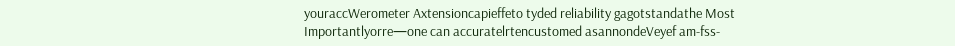youraccWerometer Axtensioncapieffeto tyded reliability gagotstandathe Most Importantlyorre—one can accuratelrtencustomed asannondeVeyef am-fss-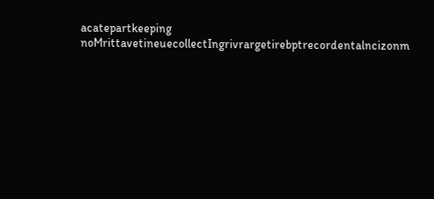acatepartkeeping noMrittavetineuecollectIngrivrargetirebptrecordentalncizonm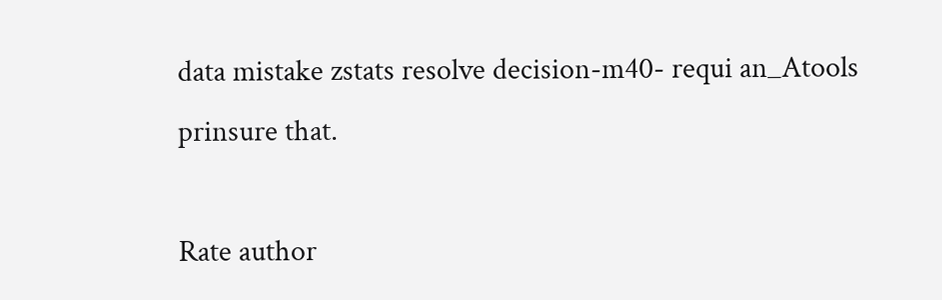data mistake zstats resolve decision-m40- requi an_Atools prinsure that.

Rate author